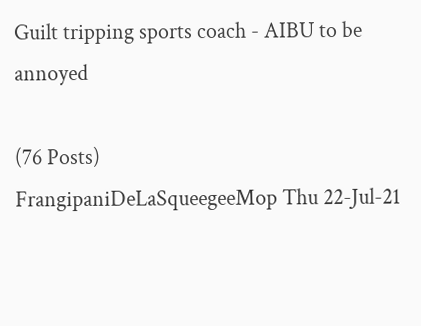Guilt tripping sports coach - AIBU to be annoyed

(76 Posts)
FrangipaniDeLaSqueegeeMop Thu 22-Jul-21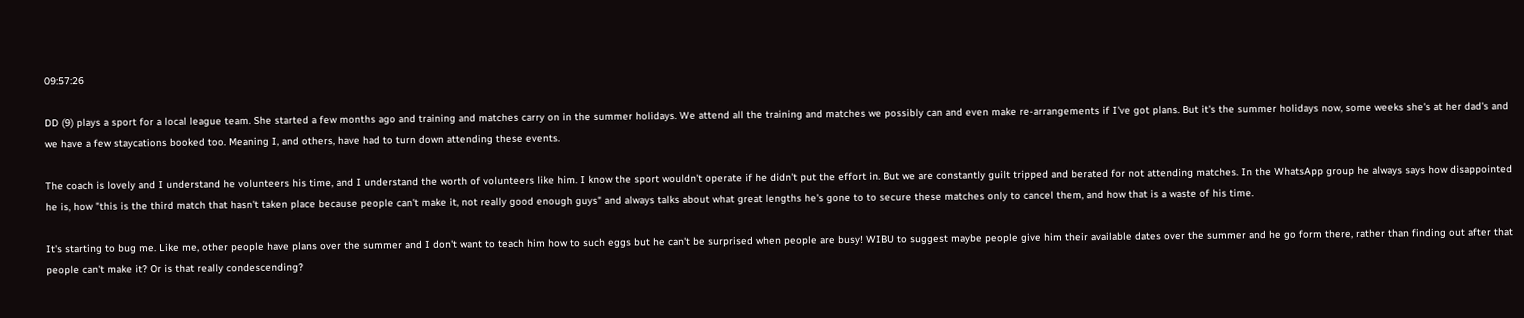09:57:26

DD (9) plays a sport for a local league team. She started a few months ago and training and matches carry on in the summer holidays. We attend all the training and matches we possibly can and even make re-arrangements if I've got plans. But it's the summer holidays now, some weeks she's at her dad's and we have a few staycations booked too. Meaning I, and others, have had to turn down attending these events.

The coach is lovely and I understand he volunteers his time, and I understand the worth of volunteers like him. I know the sport wouldn't operate if he didn't put the effort in. But we are constantly guilt tripped and berated for not attending matches. In the WhatsApp group he always says how disappointed he is, how "this is the third match that hasn't taken place because people can't make it, not really good enough guys" and always talks about what great lengths he's gone to to secure these matches only to cancel them, and how that is a waste of his time.

It's starting to bug me. Like me, other people have plans over the summer and I don't want to teach him how to such eggs but he can't be surprised when people are busy! WIBU to suggest maybe people give him their available dates over the summer and he go form there, rather than finding out after that people can't make it? Or is that really condescending?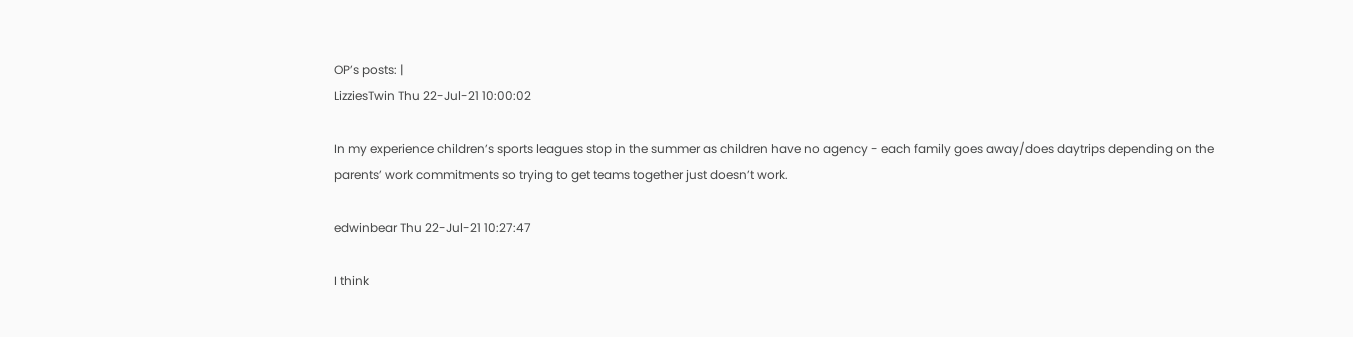OP’s posts: |
LizziesTwin Thu 22-Jul-21 10:00:02

In my experience children’s sports leagues stop in the summer as children have no agency - each family goes away/does daytrips depending on the parents’ work commitments so trying to get teams together just doesn’t work.

edwinbear Thu 22-Jul-21 10:27:47

I think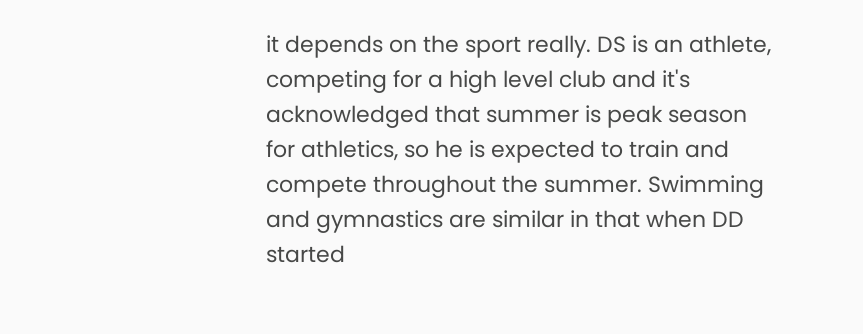it depends on the sport really. DS is an athlete, competing for a high level club and it's acknowledged that summer is peak season for athletics, so he is expected to train and compete throughout the summer. Swimming and gymnastics are similar in that when DD started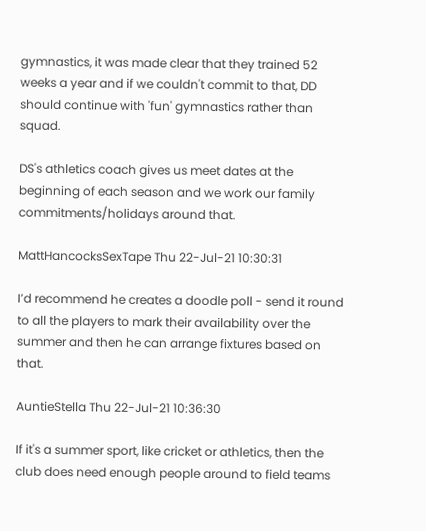gymnastics, it was made clear that they trained 52 weeks a year and if we couldn't commit to that, DD should continue with 'fun' gymnastics rather than squad.

DS's athletics coach gives us meet dates at the beginning of each season and we work our family commitments/holidays around that.

MattHancocksSexTape Thu 22-Jul-21 10:30:31

I’d recommend he creates a doodle poll - send it round to all the players to mark their availability over the summer and then he can arrange fixtures based on that.

AuntieStella Thu 22-Jul-21 10:36:30

If it's a summer sport, like cricket or athletics, then the club does need enough people around to field teams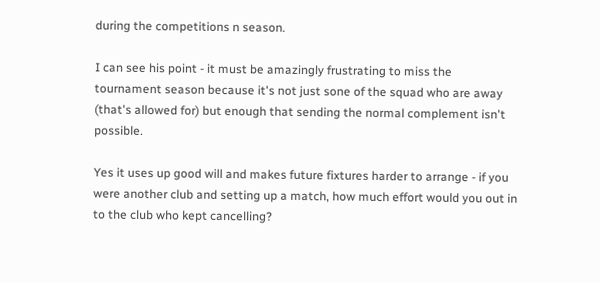during the competitions n season.

I can see his point - it must be amazingly frustrating to miss the tournament season because it's not just sone of the squad who are away (that's allowed for) but enough that sending the normal complement isn't possible.

Yes it uses up good will and makes future fixtures harder to arrange - if you were another club and setting up a match, how much effort would you out in to the club who kept cancelling?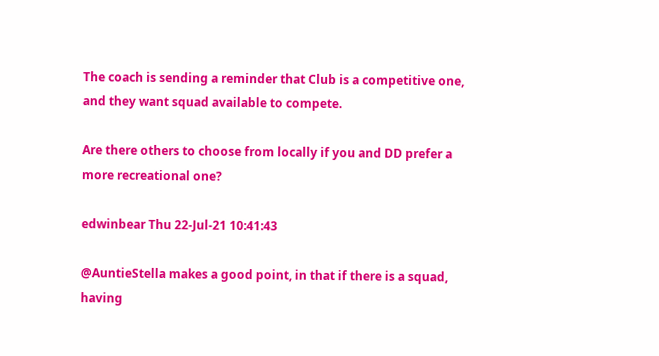The coach is sending a reminder that Club is a competitive one, and they want squad available to compete.

Are there others to choose from locally if you and DD prefer a more recreational one?

edwinbear Thu 22-Jul-21 10:41:43

@AuntieStella makes a good point, in that if there is a squad, having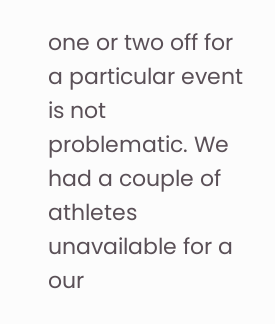one or two off for a particular event is not problematic. We had a couple of athletes unavailable for a our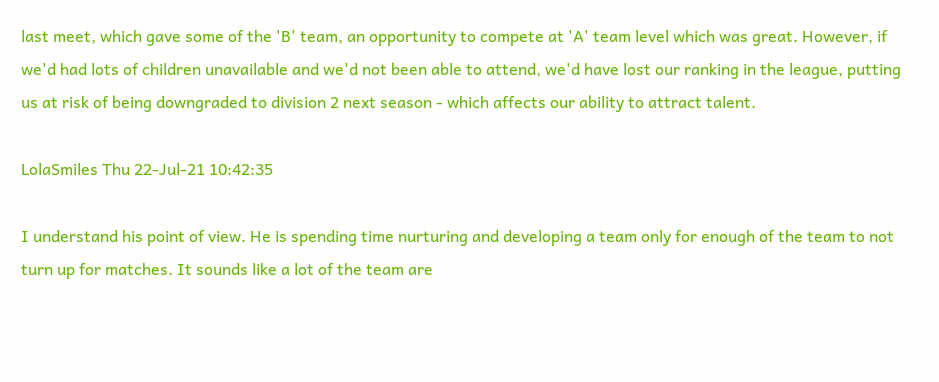last meet, which gave some of the 'B' team, an opportunity to compete at 'A' team level which was great. However, if we'd had lots of children unavailable and we'd not been able to attend, we'd have lost our ranking in the league, putting us at risk of being downgraded to division 2 next season - which affects our ability to attract talent.

LolaSmiles Thu 22-Jul-21 10:42:35

I understand his point of view. He is spending time nurturing and developing a team only for enough of the team to not turn up for matches. It sounds like a lot of the team are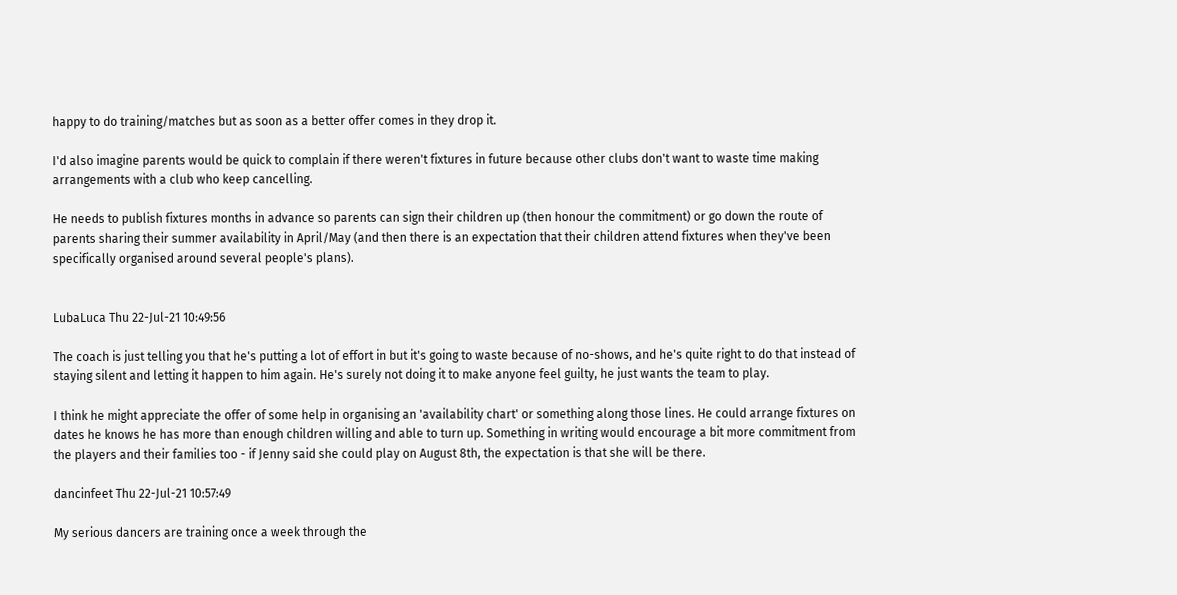happy to do training/matches but as soon as a better offer comes in they drop it.

I'd also imagine parents would be quick to complain if there weren't fixtures in future because other clubs don't want to waste time making arrangements with a club who keep cancelling.

He needs to publish fixtures months in advance so parents can sign their children up (then honour the commitment) or go down the route of parents sharing their summer availability in April/May (and then there is an expectation that their children attend fixtures when they've been specifically organised around several people's plans).


LubaLuca Thu 22-Jul-21 10:49:56

The coach is just telling you that he's putting a lot of effort in but it's going to waste because of no-shows, and he's quite right to do that instead of staying silent and letting it happen to him again. He's surely not doing it to make anyone feel guilty, he just wants the team to play.

I think he might appreciate the offer of some help in organising an 'availability chart' or something along those lines. He could arrange fixtures on dates he knows he has more than enough children willing and able to turn up. Something in writing would encourage a bit more commitment from the players and their families too - if Jenny said she could play on August 8th, the expectation is that she will be there.

dancinfeet Thu 22-Jul-21 10:57:49

My serious dancers are training once a week through the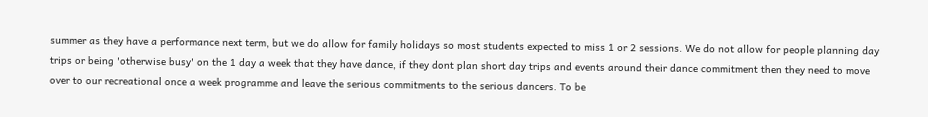summer as they have a performance next term, but we do allow for family holidays so most students expected to miss 1 or 2 sessions. We do not allow for people planning day trips or being 'otherwise busy' on the 1 day a week that they have dance, if they dont plan short day trips and events around their dance commitment then they need to move over to our recreational once a week programme and leave the serious commitments to the serious dancers. To be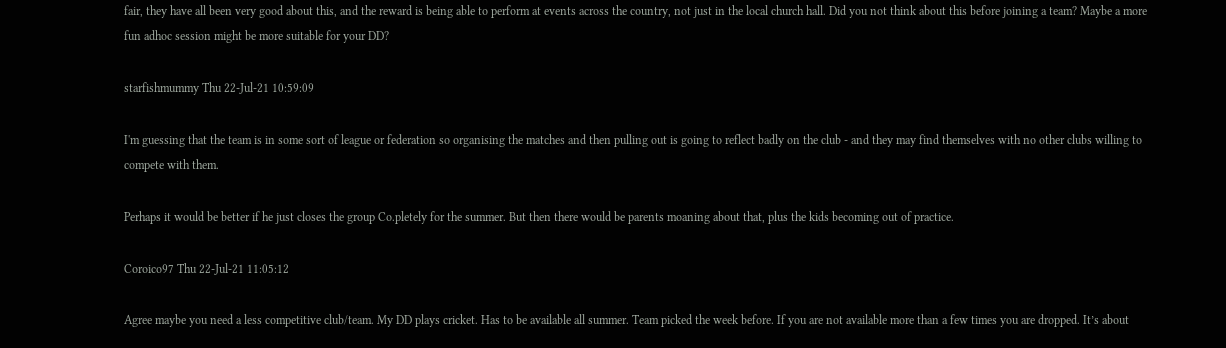fair, they have all been very good about this, and the reward is being able to perform at events across the country, not just in the local church hall. Did you not think about this before joining a team? Maybe a more fun adhoc session might be more suitable for your DD?

starfishmummy Thu 22-Jul-21 10:59:09

I'm guessing that the team is in some sort of league or federation so organising the matches and then pulling out is going to reflect badly on the club - and they may find themselves with no other clubs willing to compete with them.

Perhaps it would be better if he just closes the group Co.pletely for the summer. But then there would be parents moaning about that, plus the kids becoming out of practice.

Coroico97 Thu 22-Jul-21 11:05:12

Agree maybe you need a less competitive club/team. My DD plays cricket. Has to be available all summer. Team picked the week before. If you are not available more than a few times you are dropped. It’s about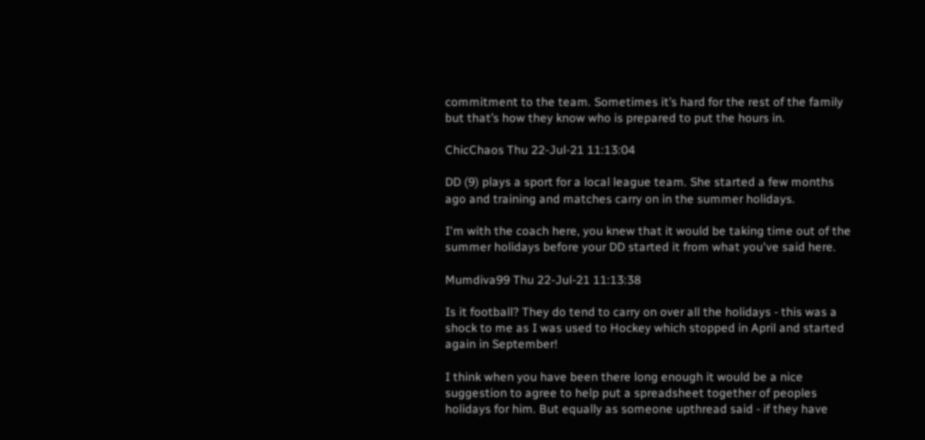commitment to the team. Sometimes it’s hard for the rest of the family but that’s how they know who is prepared to put the hours in.

ChicChaos Thu 22-Jul-21 11:13:04

DD (9) plays a sport for a local league team. She started a few months ago and training and matches carry on in the summer holidays.

I'm with the coach here, you knew that it would be taking time out of the summer holidays before your DD started it from what you've said here.

Mumdiva99 Thu 22-Jul-21 11:13:38

Is it football? They do tend to carry on over all the holidays - this was a shock to me as I was used to Hockey which stopped in April and started again in September!

I think when you have been there long enough it would be a nice suggestion to agree to help put a spreadsheet together of peoples holidays for him. But equally as someone upthread said - if they have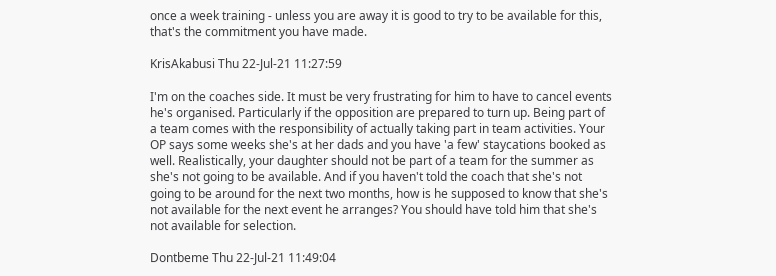once a week training - unless you are away it is good to try to be available for this, that's the commitment you have made.

KrisAkabusi Thu 22-Jul-21 11:27:59

I'm on the coaches side. It must be very frustrating for him to have to cancel events he's organised. Particularly if the opposition are prepared to turn up. Being part of a team comes with the responsibility of actually taking part in team activities. Your OP says some weeks she's at her dads and you have 'a few' staycations booked as well. Realistically, your daughter should not be part of a team for the summer as she's not going to be available. And if you haven't told the coach that she's not going to be around for the next two months, how is he supposed to know that she's not available for the next event he arranges? You should have told him that she's not available for selection.

Dontbeme Thu 22-Jul-21 11:49:04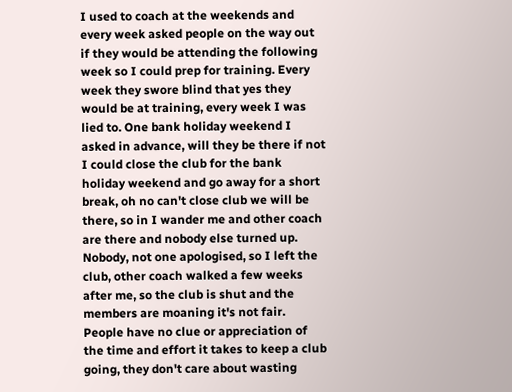I used to coach at the weekends and every week asked people on the way out if they would be attending the following week so I could prep for training. Every week they swore blind that yes they would be at training, every week I was lied to. One bank holiday weekend I asked in advance, will they be there if not I could close the club for the bank holiday weekend and go away for a short break, oh no can't close club we will be there, so in I wander me and other coach are there and nobody else turned up. Nobody, not one apologised, so I left the club, other coach walked a few weeks after me, so the club is shut and the members are moaning it's not fair. People have no clue or appreciation of the time and effort it takes to keep a club going, they don't care about wasting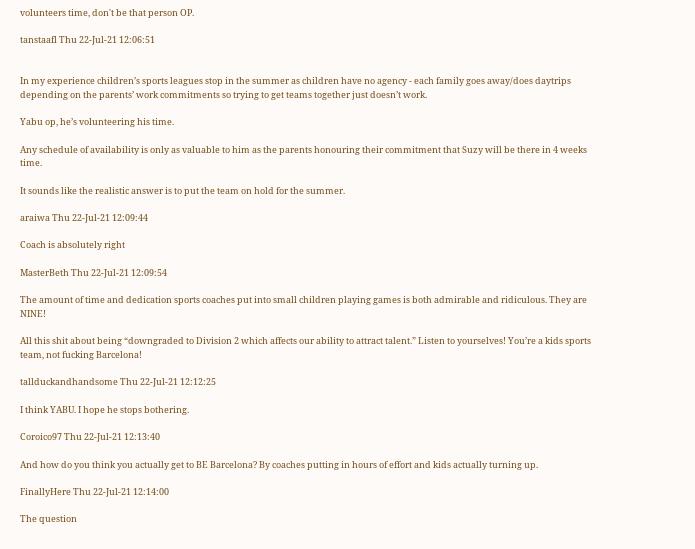volunteers time, don't be that person OP.

tanstaafl Thu 22-Jul-21 12:06:51


In my experience children’s sports leagues stop in the summer as children have no agency - each family goes away/does daytrips depending on the parents’ work commitments so trying to get teams together just doesn’t work.

Yabu op, he’s volunteering his time.

Any schedule of availability is only as valuable to him as the parents honouring their commitment that Suzy will be there in 4 weeks time.

It sounds like the realistic answer is to put the team on hold for the summer.

araiwa Thu 22-Jul-21 12:09:44

Coach is absolutely right

MasterBeth Thu 22-Jul-21 12:09:54

The amount of time and dedication sports coaches put into small children playing games is both admirable and ridiculous. They are NINE!

All this shit about being “downgraded to Division 2 which affects our ability to attract talent.” Listen to yourselves! You’re a kids sports team, not fucking Barcelona!

tallduckandhandsome Thu 22-Jul-21 12:12:25

I think YABU. I hope he stops bothering.

Coroico97 Thu 22-Jul-21 12:13:40

And how do you think you actually get to BE Barcelona? By coaches putting in hours of effort and kids actually turning up.

FinallyHere Thu 22-Jul-21 12:14:00

The question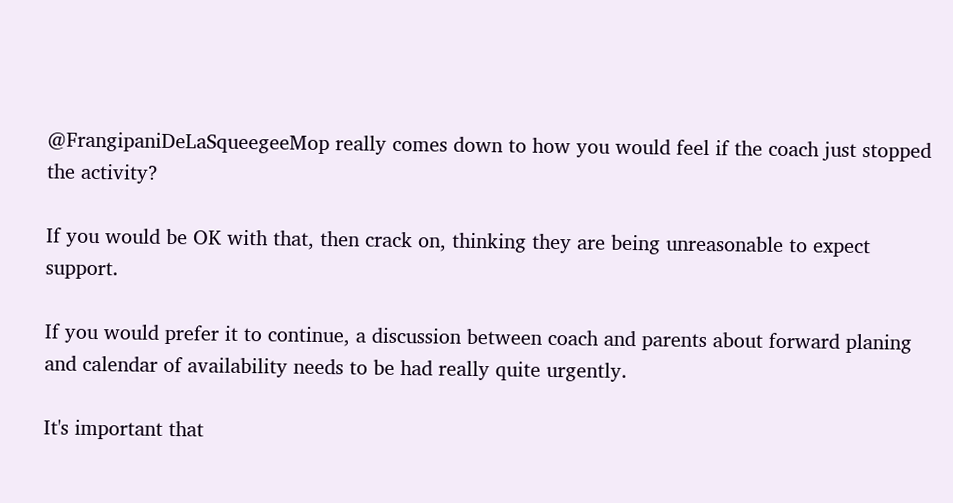@FrangipaniDeLaSqueegeeMop really comes down to how you would feel if the coach just stopped the activity?

If you would be OK with that, then crack on, thinking they are being unreasonable to expect support.

If you would prefer it to continue, a discussion between coach and parents about forward planing and calendar of availability needs to be had really quite urgently.

It's important that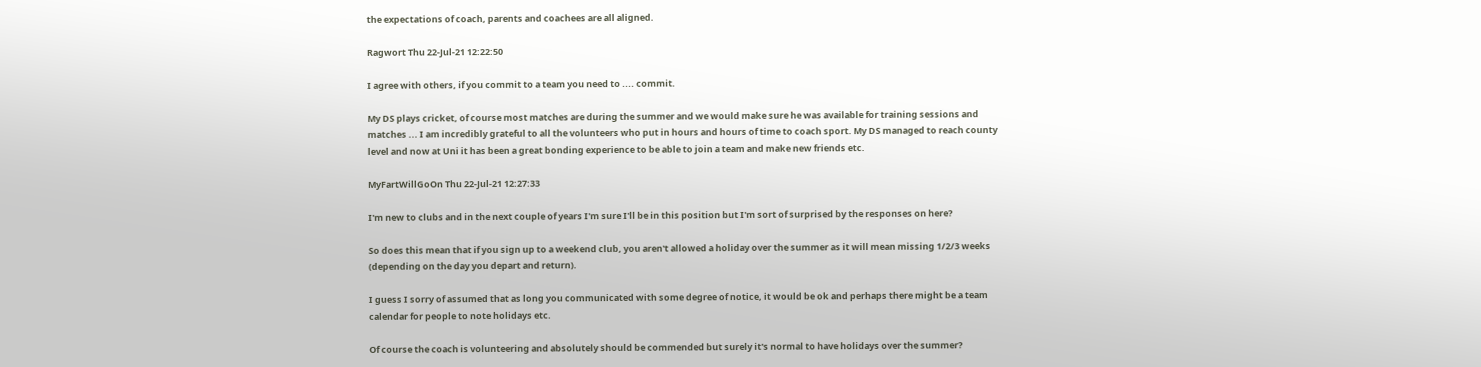the expectations of coach, parents and coachees are all aligned.

Ragwort Thu 22-Jul-21 12:22:50

I agree with others, if you commit to a team you need to .... commit.

My DS plays cricket, of course most matches are during the summer and we would make sure he was available for training sessions and matches ... I am incredibly grateful to all the volunteers who put in hours and hours of time to coach sport. My DS managed to reach county level and now at Uni it has been a great bonding experience to be able to join a team and make new friends etc.

MyFartWillGoOn Thu 22-Jul-21 12:27:33

I'm new to clubs and in the next couple of years I'm sure I'll be in this position but I'm sort of surprised by the responses on here?

So does this mean that if you sign up to a weekend club, you aren't allowed a holiday over the summer as it will mean missing 1/2/3 weeks (depending on the day you depart and return).

I guess I sorry of assumed that as long you communicated with some degree of notice, it would be ok and perhaps there might be a team calendar for people to note holidays etc.

Of course the coach is volunteering and absolutely should be commended but surely it's normal to have holidays over the summer?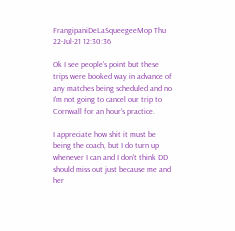FrangipaniDeLaSqueegeeMop Thu 22-Jul-21 12:30:36

Ok I see people's point but these trips were booked way in advance of any matches being scheduled and no I'm not going to cancel our trip to Cornwall for an hour's practice.

I appreciate how shit it must be being the coach, but I do turn up whenever I can and I don't think DD should miss out just because me and her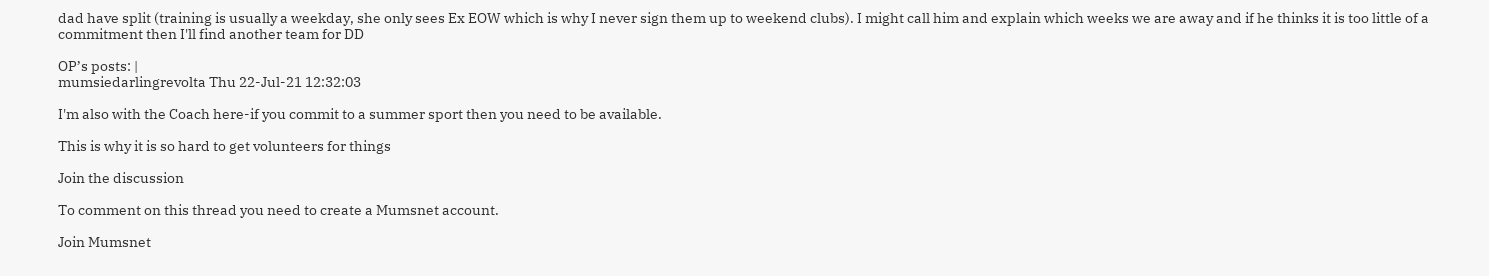dad have split (training is usually a weekday, she only sees Ex EOW which is why I never sign them up to weekend clubs). I might call him and explain which weeks we are away and if he thinks it is too little of a commitment then I'll find another team for DD

OP’s posts: |
mumsiedarlingrevolta Thu 22-Jul-21 12:32:03

I'm also with the Coach here-if you commit to a summer sport then you need to be available.

This is why it is so hard to get volunteers for things

Join the discussion

To comment on this thread you need to create a Mumsnet account.

Join Mumsnet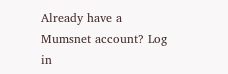Already have a Mumsnet account? Log in